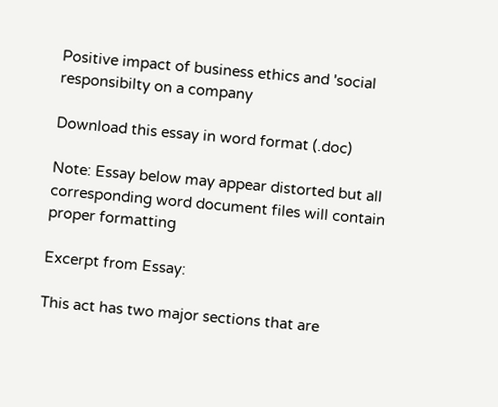Positive impact of business ethics and 'social responsibilty on a company

Download this essay in word format (.doc)

Note: Essay below may appear distorted but all corresponding word document files will contain proper formatting

Excerpt from Essay:

This act has two major sections that are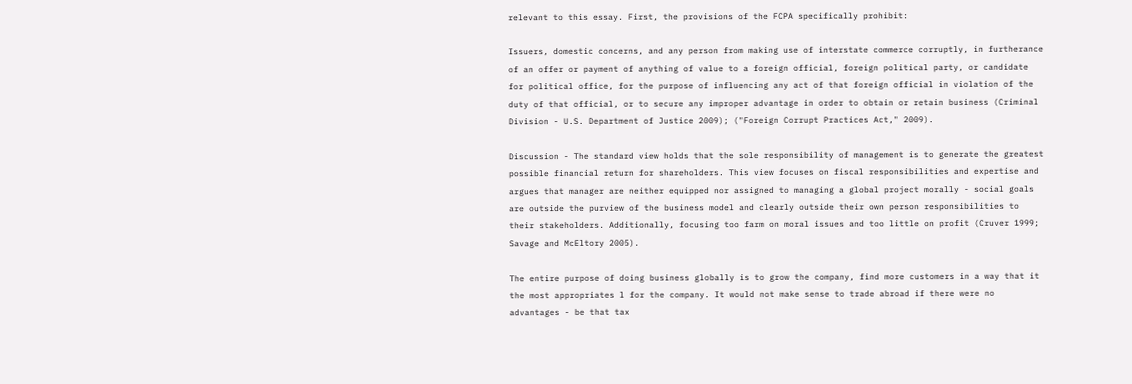relevant to this essay. First, the provisions of the FCPA specifically prohibit:

Issuers, domestic concerns, and any person from making use of interstate commerce corruptly, in furtherance of an offer or payment of anything of value to a foreign official, foreign political party, or candidate for political office, for the purpose of influencing any act of that foreign official in violation of the duty of that official, or to secure any improper advantage in order to obtain or retain business (Criminal Division - U.S. Department of Justice 2009); ("Foreign Corrupt Practices Act," 2009).

Discussion - The standard view holds that the sole responsibility of management is to generate the greatest possible financial return for shareholders. This view focuses on fiscal responsibilities and expertise and argues that manager are neither equipped nor assigned to managing a global project morally - social goals are outside the purview of the business model and clearly outside their own person responsibilities to their stakeholders. Additionally, focusing too farm on moral issues and too little on profit (Cruver 1999; Savage and McEltory 2005).

The entire purpose of doing business globally is to grow the company, find more customers in a way that it the most appropriates l for the company. It would not make sense to trade abroad if there were no advantages - be that tax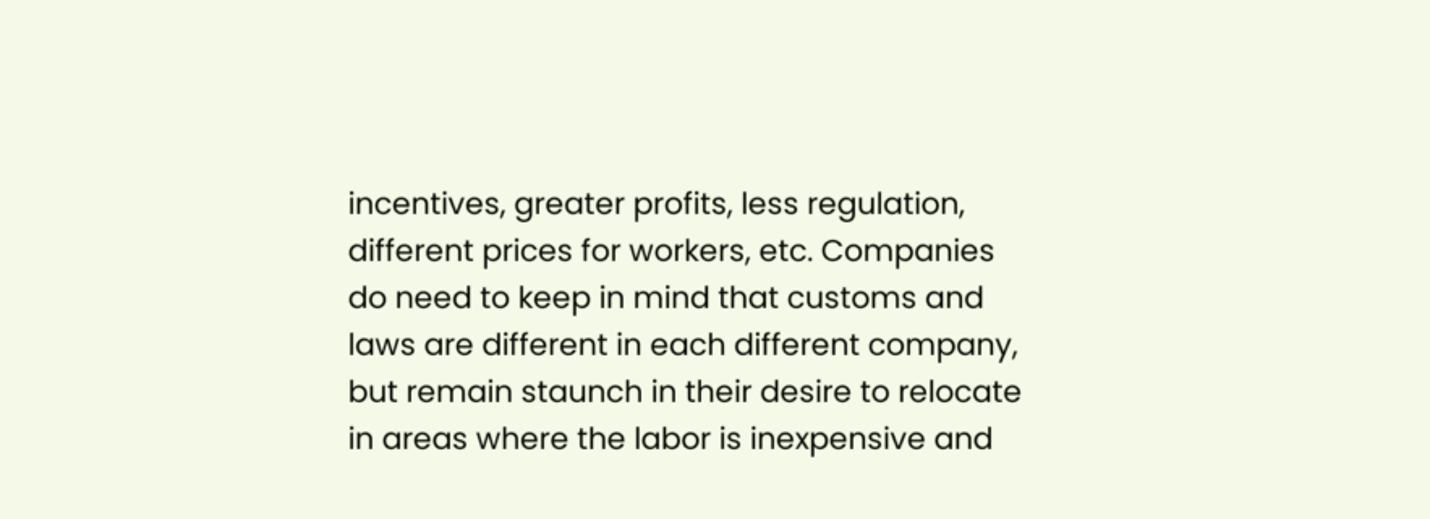incentives, greater profits, less regulation, different prices for workers, etc. Companies do need to keep in mind that customs and laws are different in each different company, but remain staunch in their desire to relocate in areas where the labor is inexpensive and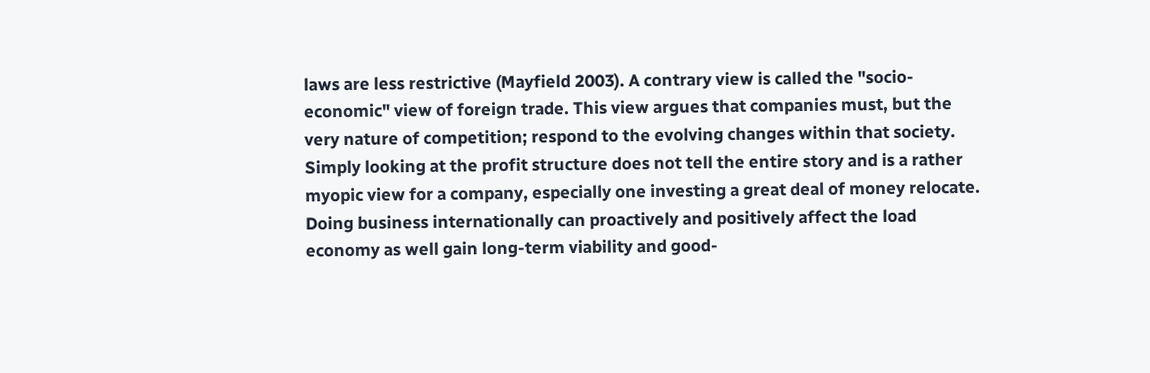laws are less restrictive (Mayfield 2003). A contrary view is called the "socio-economic" view of foreign trade. This view argues that companies must, but the very nature of competition; respond to the evolving changes within that society. Simply looking at the profit structure does not tell the entire story and is a rather myopic view for a company, especially one investing a great deal of money relocate. Doing business internationally can proactively and positively affect the load economy as well gain long-term viability and good-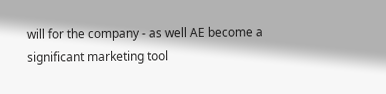will for the company - as well AE become a significant marketing tool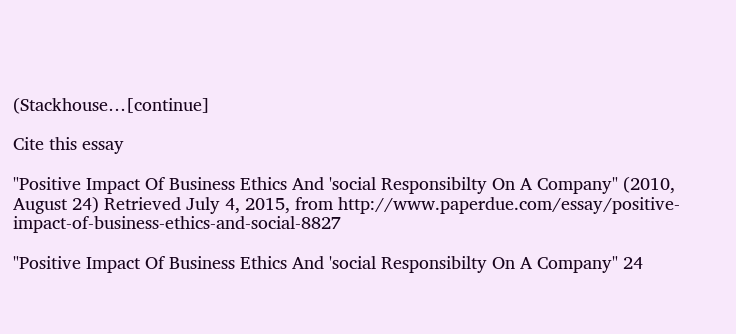(Stackhouse…[continue]

Cite this essay

"Positive Impact Of Business Ethics And 'social Responsibilty On A Company" (2010, August 24) Retrieved July 4, 2015, from http://www.paperdue.com/essay/positive-impact-of-business-ethics-and-social-8827

"Positive Impact Of Business Ethics And 'social Responsibilty On A Company" 24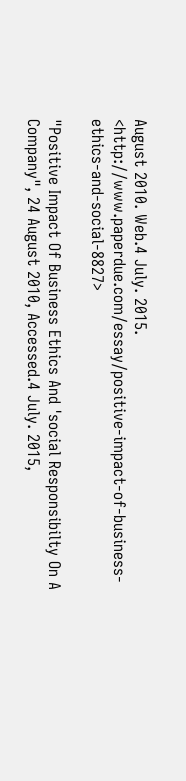August 2010. Web.4 July. 2015. <http://www.paperdue.com/essay/positive-impact-of-business-ethics-and-social-8827>

"Positive Impact Of Business Ethics And 'social Responsibilty On A Company", 24 August 2010, Accessed.4 July. 2015,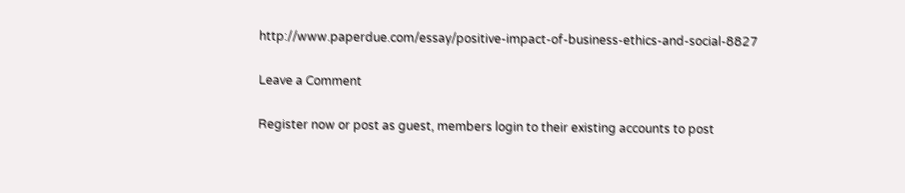http://www.paperdue.com/essay/positive-impact-of-business-ethics-and-social-8827

Leave a Comment

Register now or post as guest, members login to their existing accounts to post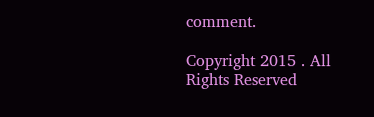comment.

Copyright 2015 . All Rights Reserved